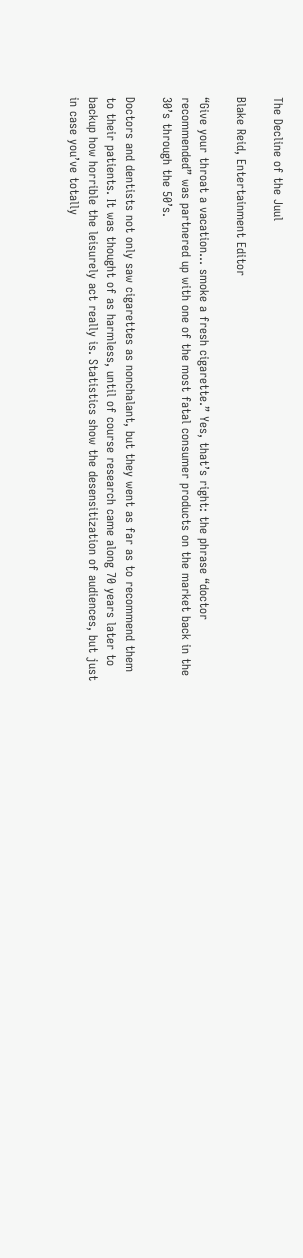The Decline of the Juul

Blake Reid, Entertainment Editor

“Give your throat a vacation… smoke a fresh cigarette.” Yes, that’s right: the phrase “doctor recommended” was partnered up with one of the most fatal consumer products on the market back in the 30’s through the 50’s.

Doctors and dentists not only saw cigarettes as nonchalant, but they went as far as to recommend them to their patients. It was thought of as harmless, until of course research came along 70 years later to backup how horrible the leisurely act really is. Statistics show the desensitization of audiences, but just in case you’ve totally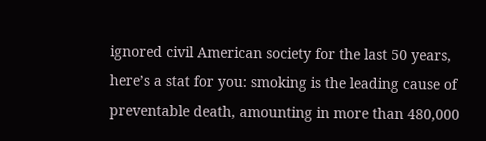ignored civil American society for the last 50 years, here’s a stat for you: smoking is the leading cause of preventable death, amounting in more than 480,000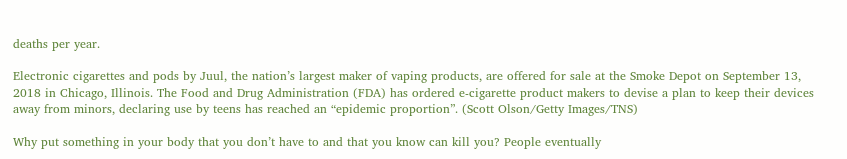deaths per year.

Electronic cigarettes and pods by Juul, the nation’s largest maker of vaping products, are offered for sale at the Smoke Depot on September 13, 2018 in Chicago, Illinois. The Food and Drug Administration (FDA) has ordered e-cigarette product makers to devise a plan to keep their devices away from minors, declaring use by teens has reached an “epidemic proportion”. (Scott Olson/Getty Images/TNS)

Why put something in your body that you don’t have to and that you know can kill you? People eventually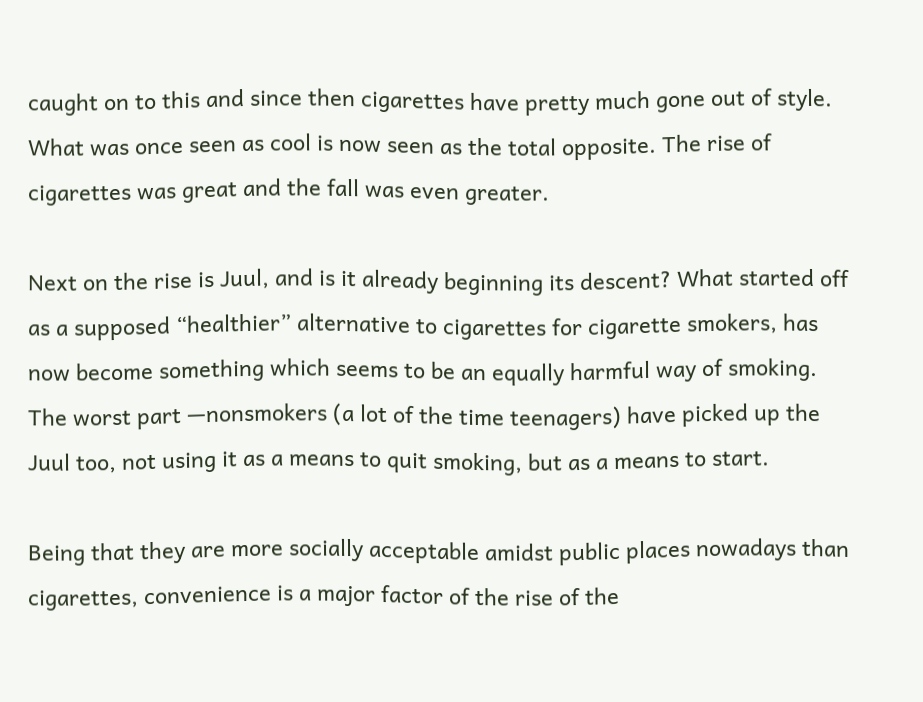caught on to this and since then cigarettes have pretty much gone out of style. What was once seen as cool is now seen as the total opposite. The rise of cigarettes was great and the fall was even greater.

Next on the rise is Juul, and is it already beginning its descent? What started off as a supposed “healthier” alternative to cigarettes for cigarette smokers, has now become something which seems to be an equally harmful way of smoking. The worst part —nonsmokers (a lot of the time teenagers) have picked up the Juul too, not using it as a means to quit smoking, but as a means to start.

Being that they are more socially acceptable amidst public places nowadays than cigarettes, convenience is a major factor of the rise of the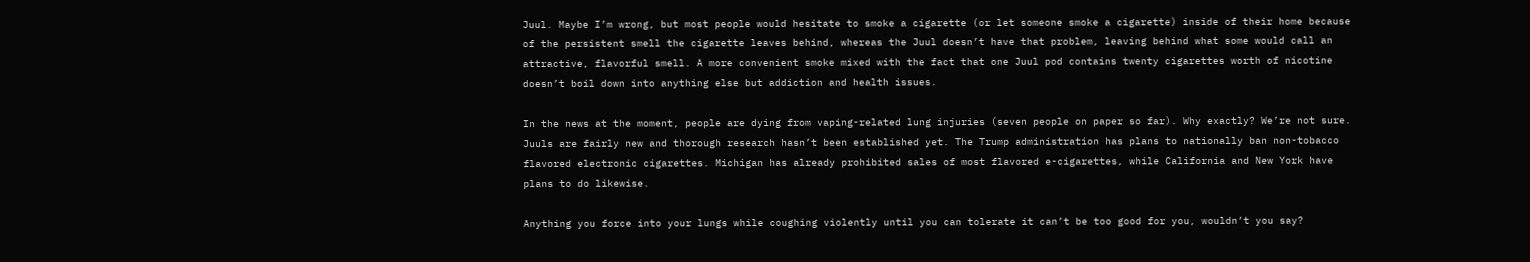Juul. Maybe I’m wrong, but most people would hesitate to smoke a cigarette (or let someone smoke a cigarette) inside of their home because of the persistent smell the cigarette leaves behind, whereas the Juul doesn’t have that problem, leaving behind what some would call an attractive, flavorful smell. A more convenient smoke mixed with the fact that one Juul pod contains twenty cigarettes worth of nicotine doesn’t boil down into anything else but addiction and health issues.

In the news at the moment, people are dying from vaping-related lung injuries (seven people on paper so far). Why exactly? We’re not sure. Juuls are fairly new and thorough research hasn’t been established yet. The Trump administration has plans to nationally ban non-tobacco flavored electronic cigarettes. Michigan has already prohibited sales of most flavored e-cigarettes, while California and New York have plans to do likewise.

Anything you force into your lungs while coughing violently until you can tolerate it can’t be too good for you, wouldn’t you say?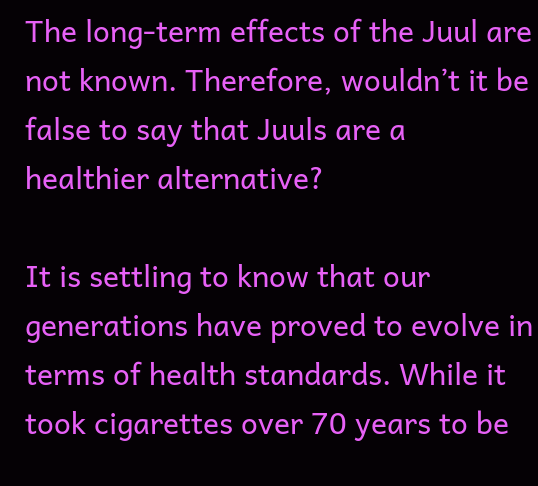The long-term effects of the Juul are not known. Therefore, wouldn’t it be false to say that Juuls are a healthier alternative?

It is settling to know that our generations have proved to evolve in terms of health standards. While it took cigarettes over 70 years to be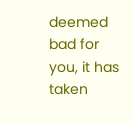deemed bad for you, it has taken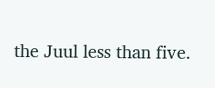the Juul less than five.